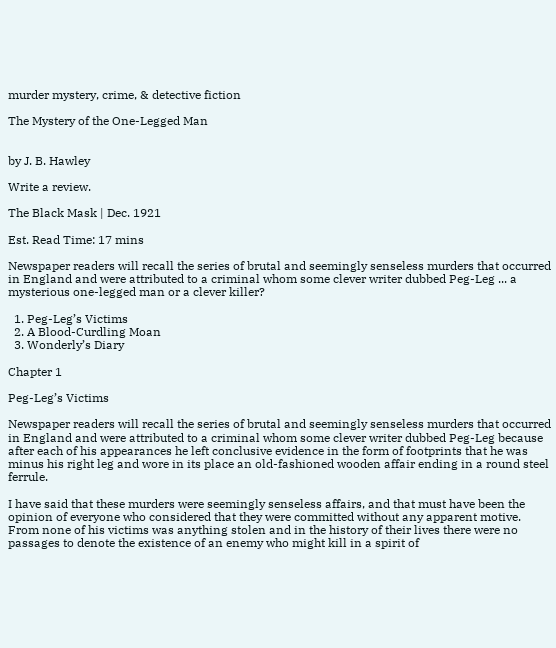murder mystery, crime, & detective fiction

The Mystery of the One-Legged Man


by J. B. Hawley

Write a review.

The Black Mask | Dec. 1921

Est. Read Time: 17 mins

Newspaper readers will recall the series of brutal and seemingly senseless murders that occurred in England and were attributed to a criminal whom some clever writer dubbed Peg-Leg ... a mysterious one-legged man or a clever killer?

  1. Peg-Leg’s Victims
  2. A Blood-Curdling Moan
  3. Wonderly’s Diary

Chapter 1

Peg-Leg’s Victims

Newspaper readers will recall the series of brutal and seemingly senseless murders that occurred in England and were attributed to a criminal whom some clever writer dubbed Peg-Leg because after each of his appearances he left conclusive evidence in the form of footprints that he was minus his right leg and wore in its place an old-fashioned wooden affair ending in a round steel ferrule.

I have said that these murders were seemingly senseless affairs, and that must have been the opinion of everyone who considered that they were committed without any apparent motive. From none of his victims was anything stolen and in the history of their lives there were no passages to denote the existence of an enemy who might kill in a spirit of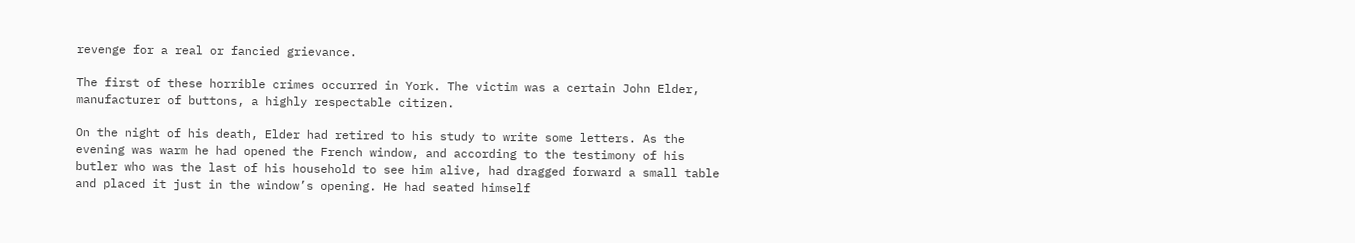revenge for a real or fancied grievance.

The first of these horrible crimes occurred in York. The victim was a certain John Elder, manufacturer of buttons, a highly respectable citizen.

On the night of his death, Elder had retired to his study to write some letters. As the evening was warm he had opened the French window, and according to the testimony of his butler who was the last of his household to see him alive, had dragged forward a small table and placed it just in the window’s opening. He had seated himself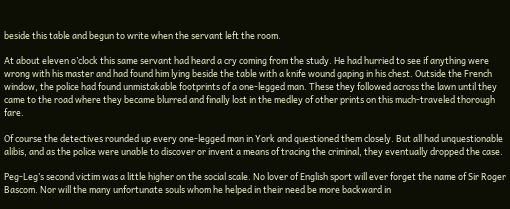beside this table and begun to write when the servant left the room.

At about eleven o’clock this same servant had heard a cry coming from the study. He had hurried to see if anything were wrong with his master and had found him lying beside the table with a knife wound gaping in his chest. Outside the French window, the police had found unmistakable footprints of a one-legged man. These they followed across the lawn until they came to the road where they became blurred and finally lost in the medley of other prints on this much-traveled thorough fare.

Of course the detectives rounded up every one-legged man in York and questioned them closely. But all had unquestionable alibis, and as the police were unable to discover or invent a means of tracing the criminal, they eventually dropped the case.

Peg-Leg’s second victim was a little higher on the social scale. No lover of English sport will ever forget the name of Sir Roger Bascom. Nor will the many unfortunate souls whom he helped in their need be more backward in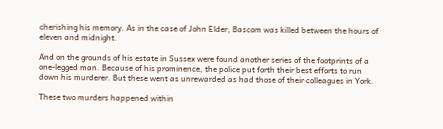cherishing his memory. As in the case of John Elder, Bascom was killed between the hours of eleven and midnight.

And on the grounds of his estate in Sussex were found another series of the footprints of a one-legged man. Because of his prominence, the police put forth their best efforts to run down his murderer. But these went as unrewarded as had those of their colleagues in York.

These two murders happened within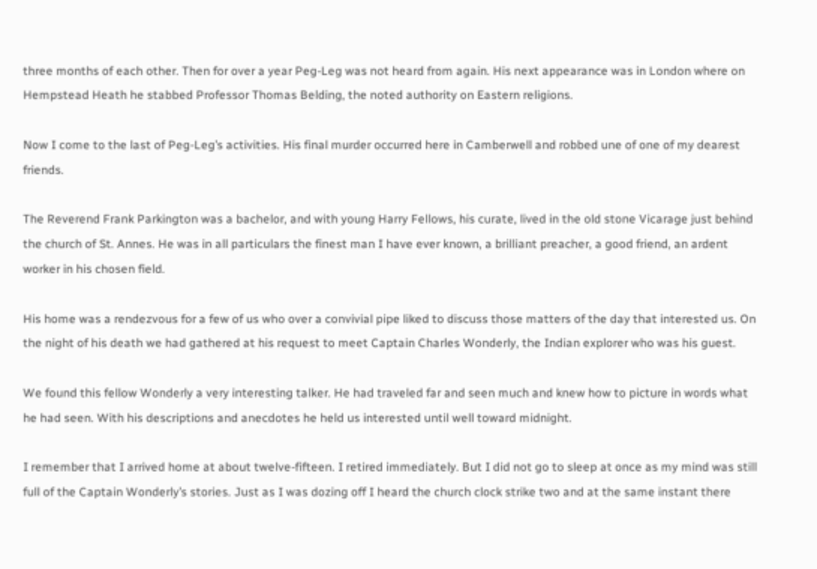three months of each other. Then for over a year Peg-Leg was not heard from again. His next appearance was in London where on Hempstead Heath he stabbed Professor Thomas Belding, the noted authority on Eastern religions.

Now I come to the last of Peg-Leg’s activities. His final murder occurred here in Camberwell and robbed une of one of my dearest friends.

The Reverend Frank Parkington was a bachelor, and with young Harry Fellows, his curate, lived in the old stone Vicarage just behind the church of St. Annes. He was in all particulars the finest man I have ever known, a brilliant preacher, a good friend, an ardent worker in his chosen field.

His home was a rendezvous for a few of us who over a convivial pipe liked to discuss those matters of the day that interested us. On the night of his death we had gathered at his request to meet Captain Charles Wonderly, the Indian explorer who was his guest.

We found this fellow Wonderly a very interesting talker. He had traveled far and seen much and knew how to picture in words what he had seen. With his descriptions and anecdotes he held us interested until well toward midnight.

I remember that I arrived home at about twelve-fifteen. I retired immediately. But I did not go to sleep at once as my mind was still full of the Captain Wonderly’s stories. Just as I was dozing off I heard the church clock strike two and at the same instant there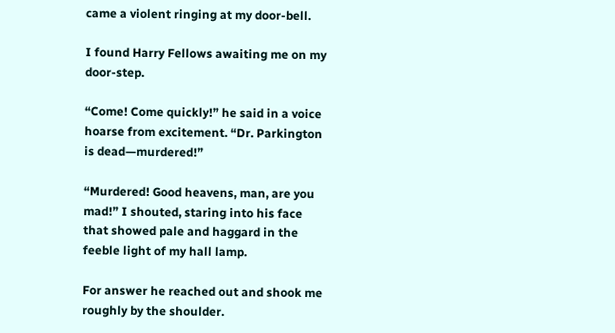came a violent ringing at my door-bell.

I found Harry Fellows awaiting me on my door-step.

“Come! Come quickly!” he said in a voice hoarse from excitement. “Dr. Parkington is dead—murdered!”

“Murdered! Good heavens, man, are you mad!” I shouted, staring into his face that showed pale and haggard in the feeble light of my hall lamp.

For answer he reached out and shook me roughly by the shoulder.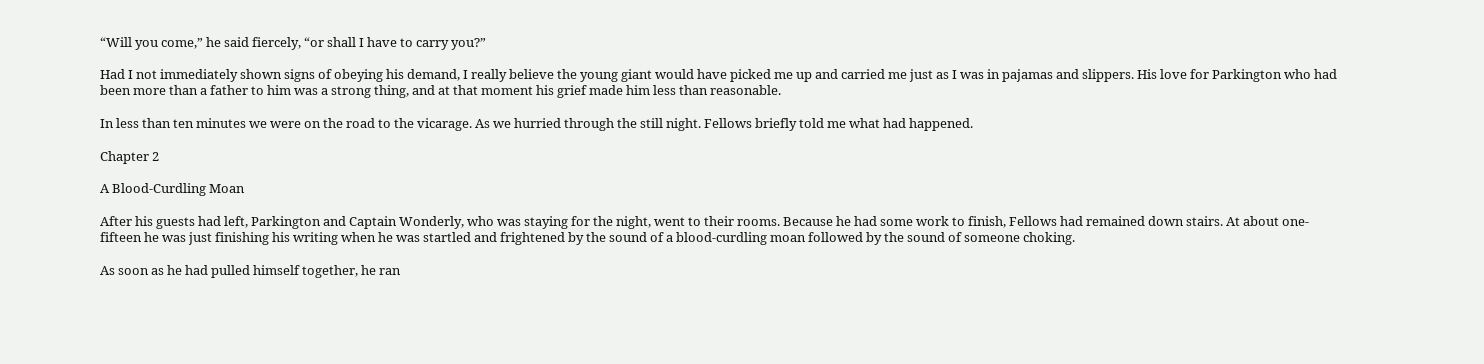“Will you come,” he said fiercely, “or shall I have to carry you?”

Had I not immediately shown signs of obeying his demand, I really believe the young giant would have picked me up and carried me just as I was in pajamas and slippers. His love for Parkington who had been more than a father to him was a strong thing, and at that moment his grief made him less than reasonable.

In less than ten minutes we were on the road to the vicarage. As we hurried through the still night. Fellows briefly told me what had happened.

Chapter 2

A Blood-Curdling Moan

After his guests had left, Parkington and Captain Wonderly, who was staying for the night, went to their rooms. Because he had some work to finish, Fellows had remained down stairs. At about one-fifteen he was just finishing his writing when he was startled and frightened by the sound of a blood-curdling moan followed by the sound of someone choking.

As soon as he had pulled himself together, he ran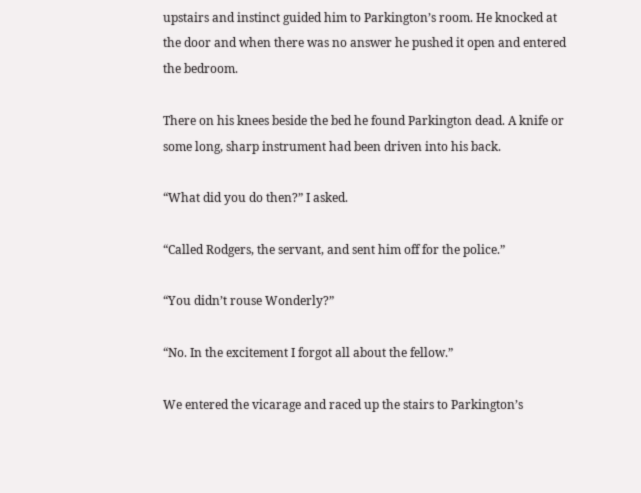upstairs and instinct guided him to Parkington’s room. He knocked at the door and when there was no answer he pushed it open and entered the bedroom.

There on his knees beside the bed he found Parkington dead. A knife or some long, sharp instrument had been driven into his back.

“What did you do then?” I asked.

“Called Rodgers, the servant, and sent him off for the police.”

“You didn’t rouse Wonderly?”

“No. In the excitement I forgot all about the fellow.”

We entered the vicarage and raced up the stairs to Parkington’s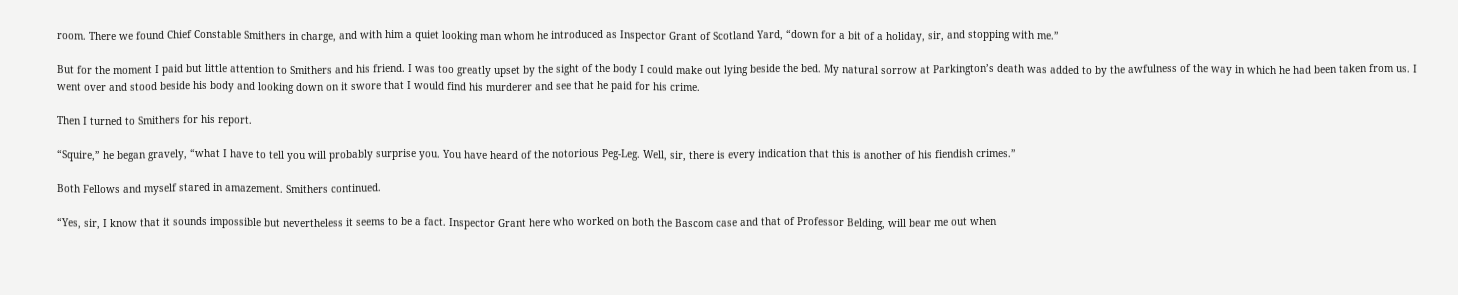room. There we found Chief Constable Smithers in charge, and with him a quiet looking man whom he introduced as Inspector Grant of Scotland Yard, “down for a bit of a holiday, sir, and stopping with me.”

But for the moment I paid but little attention to Smithers and his friend. I was too greatly upset by the sight of the body I could make out lying beside the bed. My natural sorrow at Parkington’s death was added to by the awfulness of the way in which he had been taken from us. I went over and stood beside his body and looking down on it swore that I would find his murderer and see that he paid for his crime.

Then I turned to Smithers for his report.

“Squire,” he began gravely, “what I have to tell you will probably surprise you. You have heard of the notorious Peg-Leg. Well, sir, there is every indication that this is another of his fiendish crimes.”

Both Fellows and myself stared in amazement. Smithers continued.

“Yes, sir, I know that it sounds impossible but nevertheless it seems to be a fact. Inspector Grant here who worked on both the Bascom case and that of Professor Belding, will bear me out when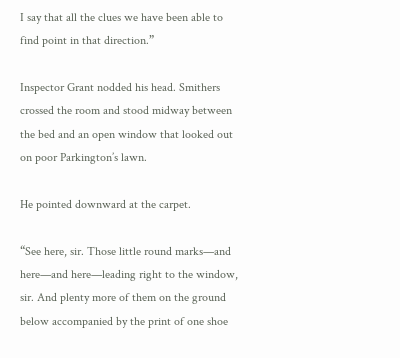I say that all the clues we have been able to find point in that direction.”

Inspector Grant nodded his head. Smithers crossed the room and stood midway between the bed and an open window that looked out on poor Parkington’s lawn.

He pointed downward at the carpet.

“See here, sir. Those little round marks—and here—and here—leading right to the window, sir. And plenty more of them on the ground below accompanied by the print of one shoe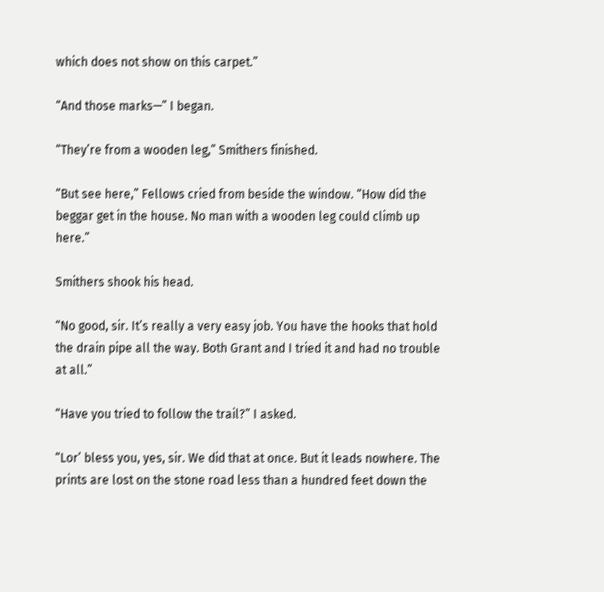which does not show on this carpet.”

“And those marks—” I began.

“They’re from a wooden leg,” Smithers finished.

“But see here,” Fellows cried from beside the window. “How did the beggar get in the house. No man with a wooden leg could climb up here.”

Smithers shook his head.

“No good, sir. It’s really a very easy job. You have the hooks that hold the drain pipe all the way. Both Grant and I tried it and had no trouble at all.”

“Have you tried to follow the trail?” I asked.

“Lor’ bless you, yes, sir. We did that at once. But it leads nowhere. The prints are lost on the stone road less than a hundred feet down the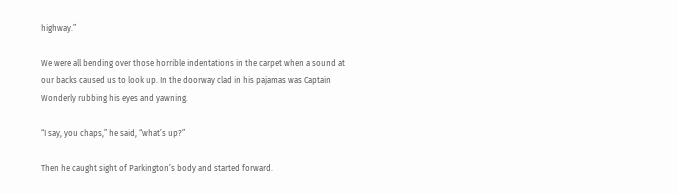highway.”

We were all bending over those horrible indentations in the carpet when a sound at our backs caused us to look up. In the doorway clad in his pajamas was Captain Wonderly rubbing his eyes and yawning.

“I say, you chaps,” he said, “what’s up?”

Then he caught sight of Parkington’s body and started forward.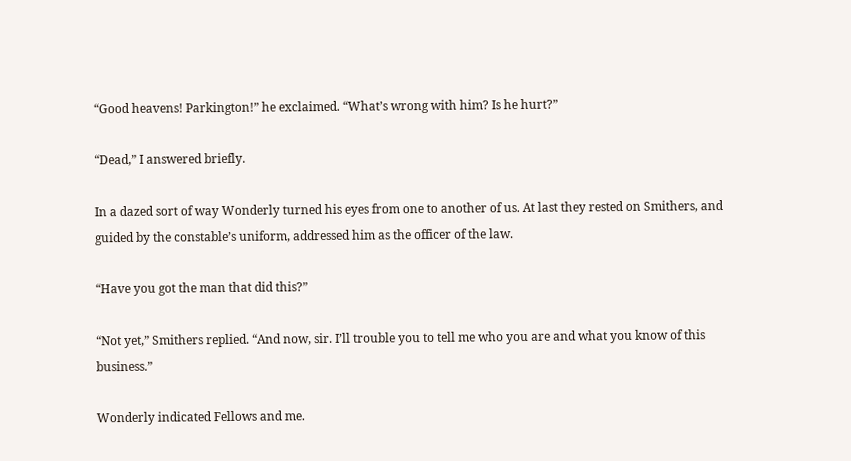“Good heavens! Parkington!” he exclaimed. “What’s wrong with him? Is he hurt?”

“Dead,” I answered briefly.

In a dazed sort of way Wonderly turned his eyes from one to another of us. At last they rested on Smithers, and guided by the constable’s uniform, addressed him as the officer of the law.

“Have you got the man that did this?”

“Not yet,” Smithers replied. “And now, sir. I’ll trouble you to tell me who you are and what you know of this business.”

Wonderly indicated Fellows and me.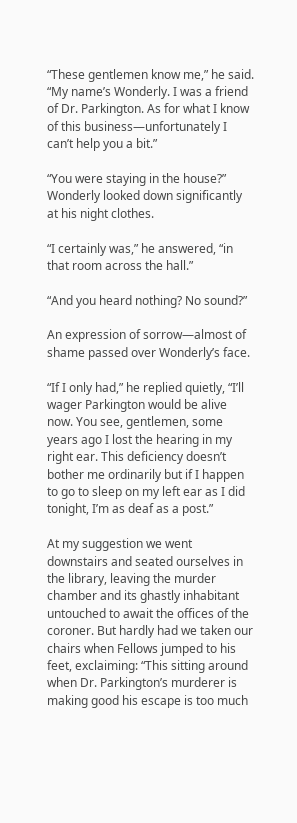“These gentlemen know me,” he said. “My name’s Wonderly. I was a friend of Dr. Parkington. As for what I know of this business—unfortunately I can’t help you a bit.”

“You were staying in the house?” Wonderly looked down significantly at his night clothes.

“I certainly was,” he answered, “in that room across the hall.”

“And you heard nothing? No sound?”

An expression of sorrow—almost of shame passed over Wonderly’s face.

“If I only had,” he replied quietly, “I’ll wager Parkington would be alive now. You see, gentlemen, some years ago I lost the hearing in my right ear. This deficiency doesn’t bother me ordinarily but if I happen to go to sleep on my left ear as I did tonight, I’m as deaf as a post.”

At my suggestion we went downstairs and seated ourselves in the library, leaving the murder chamber and its ghastly inhabitant untouched to await the offices of the coroner. But hardly had we taken our chairs when Fellows jumped to his feet, exclaiming: “This sitting around when Dr. Parkington’s murderer is making good his escape is too much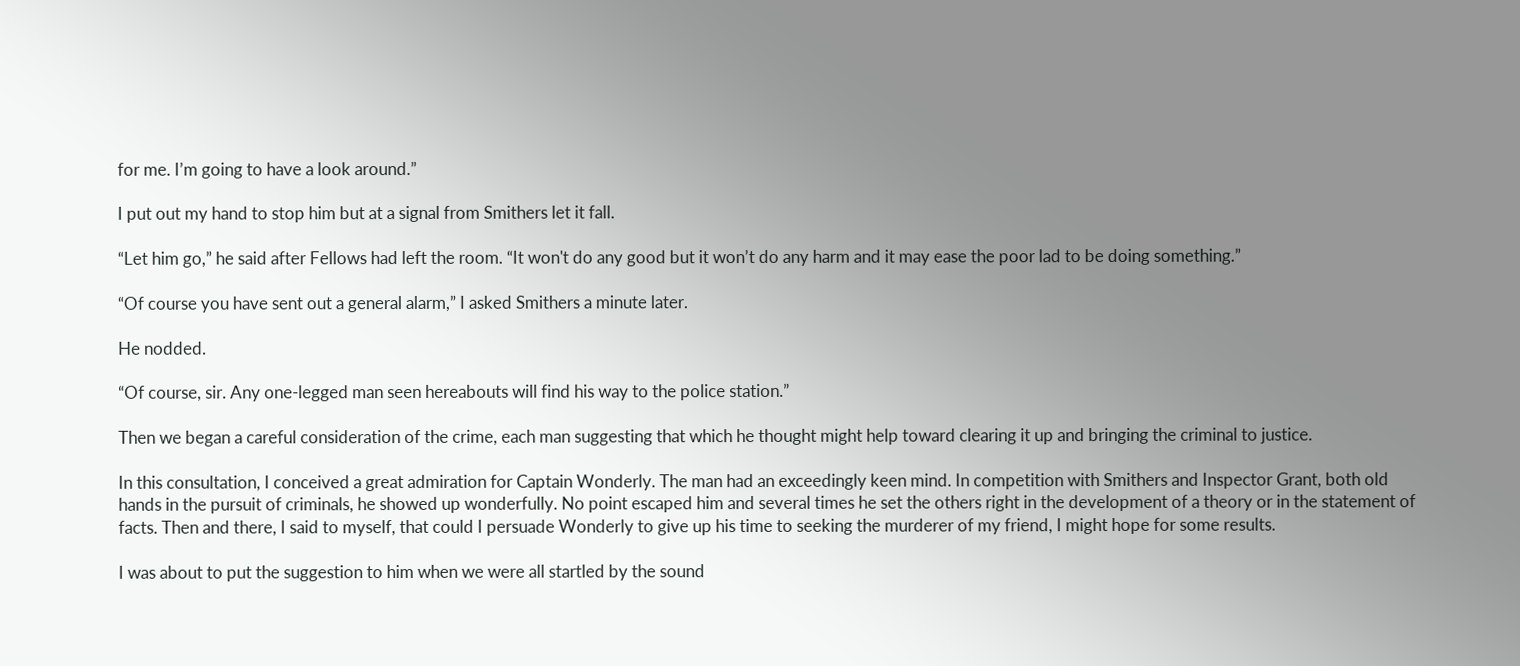for me. I’m going to have a look around.”

I put out my hand to stop him but at a signal from Smithers let it fall.

“Let him go,” he said after Fellows had left the room. “It won't do any good but it won’t do any harm and it may ease the poor lad to be doing something.”

“Of course you have sent out a general alarm,” I asked Smithers a minute later.

He nodded.

“Of course, sir. Any one-legged man seen hereabouts will find his way to the police station.”

Then we began a careful consideration of the crime, each man suggesting that which he thought might help toward clearing it up and bringing the criminal to justice.

In this consultation, I conceived a great admiration for Captain Wonderly. The man had an exceedingly keen mind. In competition with Smithers and Inspector Grant, both old hands in the pursuit of criminals, he showed up wonderfully. No point escaped him and several times he set the others right in the development of a theory or in the statement of facts. Then and there, I said to myself, that could I persuade Wonderly to give up his time to seeking the murderer of my friend, I might hope for some results.

I was about to put the suggestion to him when we were all startled by the sound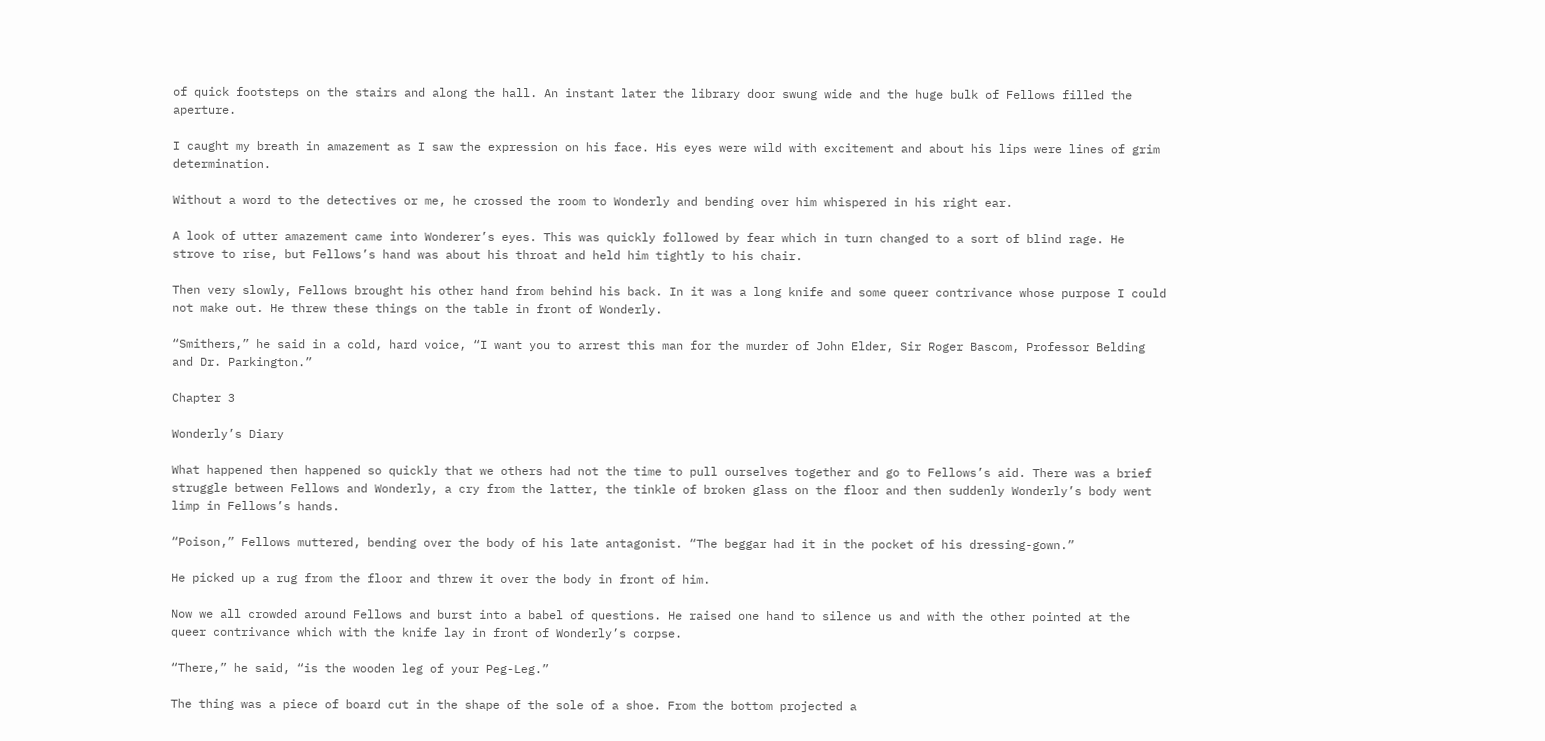of quick footsteps on the stairs and along the hall. An instant later the library door swung wide and the huge bulk of Fellows filled the aperture.

I caught my breath in amazement as I saw the expression on his face. His eyes were wild with excitement and about his lips were lines of grim determination.

Without a word to the detectives or me, he crossed the room to Wonderly and bending over him whispered in his right ear.

A look of utter amazement came into Wonderer’s eyes. This was quickly followed by fear which in turn changed to a sort of blind rage. He strove to rise, but Fellows’s hand was about his throat and held him tightly to his chair.

Then very slowly, Fellows brought his other hand from behind his back. In it was a long knife and some queer contrivance whose purpose I could not make out. He threw these things on the table in front of Wonderly.

“Smithers,” he said in a cold, hard voice, “I want you to arrest this man for the murder of John Elder, Sir Roger Bascom, Professor Belding and Dr. Parkington.”

Chapter 3

Wonderly’s Diary

What happened then happened so quickly that we others had not the time to pull ourselves together and go to Fellows’s aid. There was a brief struggle between Fellows and Wonderly, a cry from the latter, the tinkle of broken glass on the floor and then suddenly Wonderly’s body went limp in Fellows’s hands.

“Poison,” Fellows muttered, bending over the body of his late antagonist. “The beggar had it in the pocket of his dressing-gown.”

He picked up a rug from the floor and threw it over the body in front of him.

Now we all crowded around Fellows and burst into a babel of questions. He raised one hand to silence us and with the other pointed at the queer contrivance which with the knife lay in front of Wonderly’s corpse.

“There,” he said, “is the wooden leg of your Peg-Leg.”

The thing was a piece of board cut in the shape of the sole of a shoe. From the bottom projected a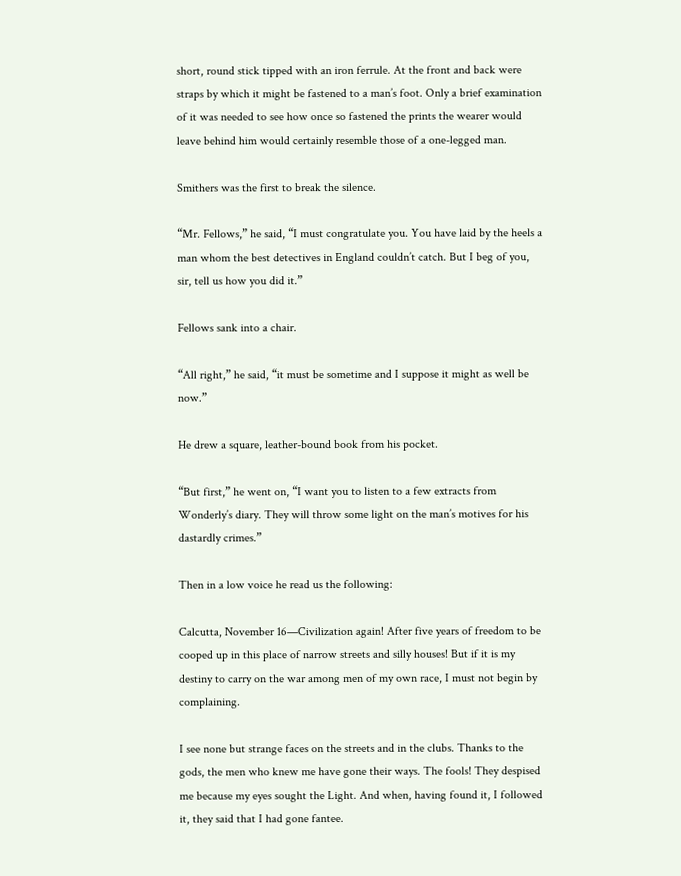short, round stick tipped with an iron ferrule. At the front and back were straps by which it might be fastened to a man’s foot. Only a brief examination of it was needed to see how once so fastened the prints the wearer would leave behind him would certainly resemble those of a one-legged man.

Smithers was the first to break the silence.

“Mr. Fellows,” he said, “I must congratulate you. You have laid by the heels a man whom the best detectives in England couldn’t catch. But I beg of you, sir, tell us how you did it.”

Fellows sank into a chair.

“All right,” he said, “it must be sometime and I suppose it might as well be now.”

He drew a square, leather-bound book from his pocket.

“But first,” he went on, “I want you to listen to a few extracts from Wonderly’s diary. They will throw some light on the man’s motives for his dastardly crimes.”

Then in a low voice he read us the following:

Calcutta, November 16—Civilization again! After five years of freedom to be cooped up in this place of narrow streets and silly houses! But if it is my destiny to carry on the war among men of my own race, I must not begin by complaining.

I see none but strange faces on the streets and in the clubs. Thanks to the gods, the men who knew me have gone their ways. The fools! They despised me because my eyes sought the Light. And when, having found it, I followed it, they said that I had gone fantee.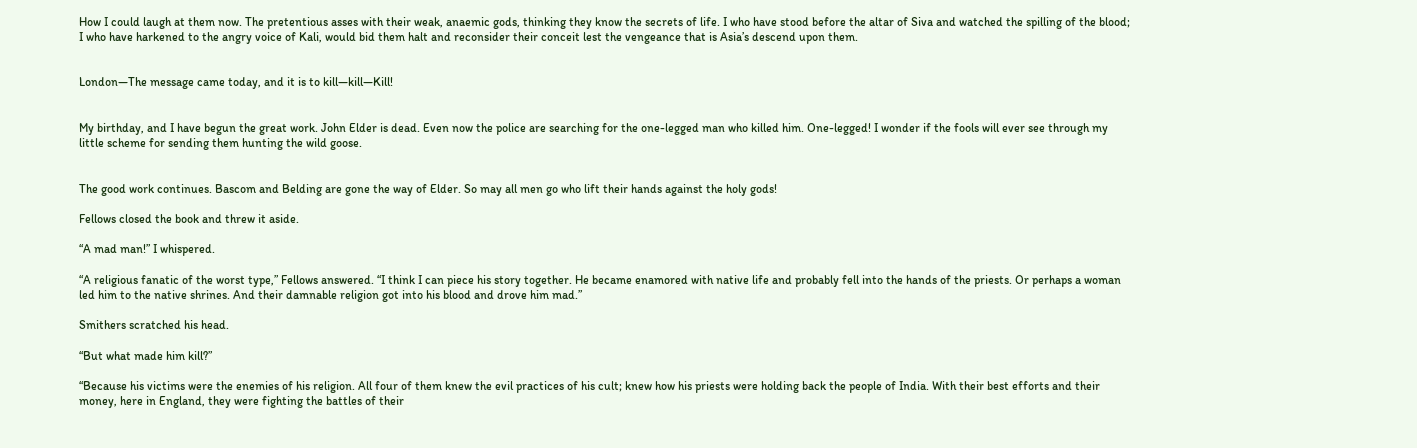How I could laugh at them now. The pretentious asses with their weak, anaemic gods, thinking they know the secrets of life. I who have stood before the altar of Siva and watched the spilling of the blood; I who have harkened to the angry voice of Kali, would bid them halt and reconsider their conceit lest the vengeance that is Asia’s descend upon them.


London—The message came today, and it is to kill—kill—Kill!


My birthday, and I have begun the great work. John Elder is dead. Even now the police are searching for the one-legged man who killed him. One-legged! I wonder if the fools will ever see through my little scheme for sending them hunting the wild goose.


The good work continues. Bascom and Belding are gone the way of Elder. So may all men go who lift their hands against the holy gods!

Fellows closed the book and threw it aside.

“A mad man!” I whispered.

“A religious fanatic of the worst type,” Fellows answered. “I think I can piece his story together. He became enamored with native life and probably fell into the hands of the priests. Or perhaps a woman led him to the native shrines. And their damnable religion got into his blood and drove him mad.”

Smithers scratched his head.

“But what made him kill?”

“Because his victims were the enemies of his religion. All four of them knew the evil practices of his cult; knew how his priests were holding back the people of India. With their best efforts and their money, here in England, they were fighting the battles of their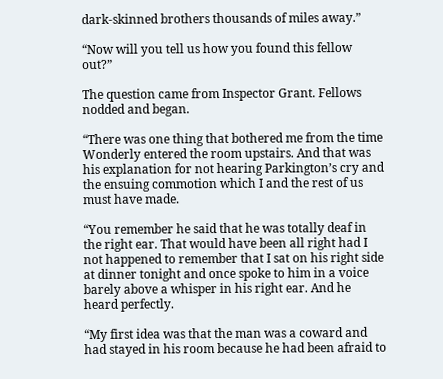dark-skinned brothers thousands of miles away.”

“Now will you tell us how you found this fellow out?”

The question came from Inspector Grant. Fellows nodded and began.

“There was one thing that bothered me from the time Wonderly entered the room upstairs. And that was his explanation for not hearing Parkington’s cry and the ensuing commotion which I and the rest of us must have made.

“You remember he said that he was totally deaf in the right ear. That would have been all right had I not happened to remember that I sat on his right side at dinner tonight and once spoke to him in a voice barely above a whisper in his right ear. And he heard perfectly.

“My first idea was that the man was a coward and had stayed in his room because he had been afraid to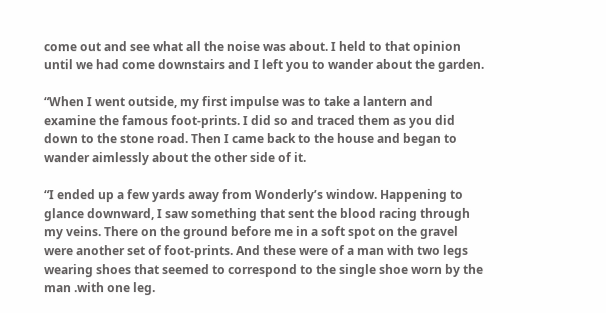come out and see what all the noise was about. I held to that opinion until we had come downstairs and I left you to wander about the garden.

“When I went outside, my first impulse was to take a lantern and examine the famous foot-prints. I did so and traced them as you did down to the stone road. Then I came back to the house and began to wander aimlessly about the other side of it.

“I ended up a few yards away from Wonderly’s window. Happening to glance downward, I saw something that sent the blood racing through my veins. There on the ground before me in a soft spot on the gravel were another set of foot-prints. And these were of a man with two legs wearing shoes that seemed to correspond to the single shoe worn by the man .with one leg.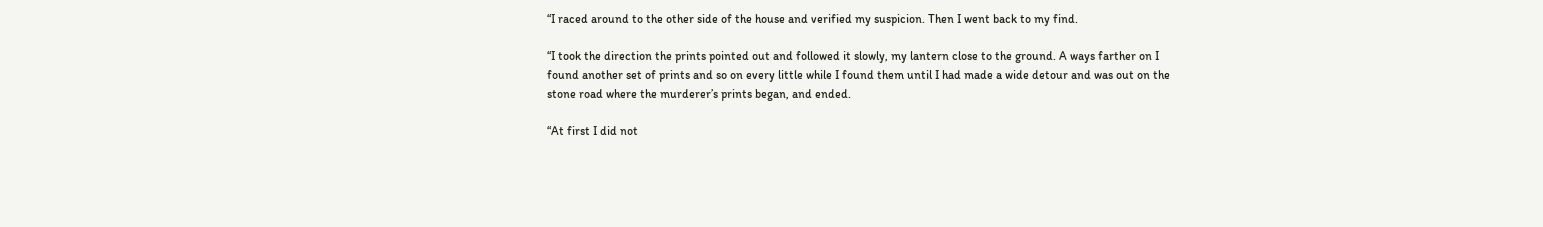“I raced around to the other side of the house and verified my suspicion. Then I went back to my find.

“I took the direction the prints pointed out and followed it slowly, my lantern close to the ground. A ways farther on I found another set of prints and so on every little while I found them until I had made a wide detour and was out on the stone road where the murderer’s prints began, and ended.

“At first I did not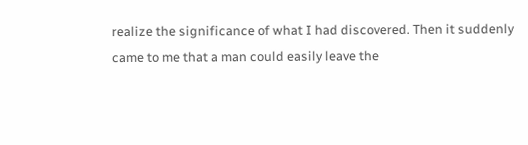realize the significance of what I had discovered. Then it suddenly came to me that a man could easily leave the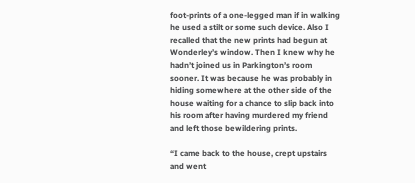foot-prints of a one-legged man if in walking he used a stilt or some such device. Also I recalled that the new prints had begun at Wonderley’s window. Then I knew why he hadn’t joined us in Parkington’s room sooner. It was because he was probably in hiding somewhere at the other side of the house waiting for a chance to slip back into his room after having murdered my friend and left those bewildering prints.

“I came back to the house, crept upstairs and went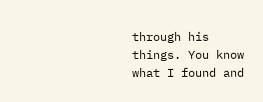through his things. You know what I found and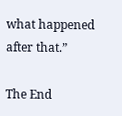what happened after that.”

The End